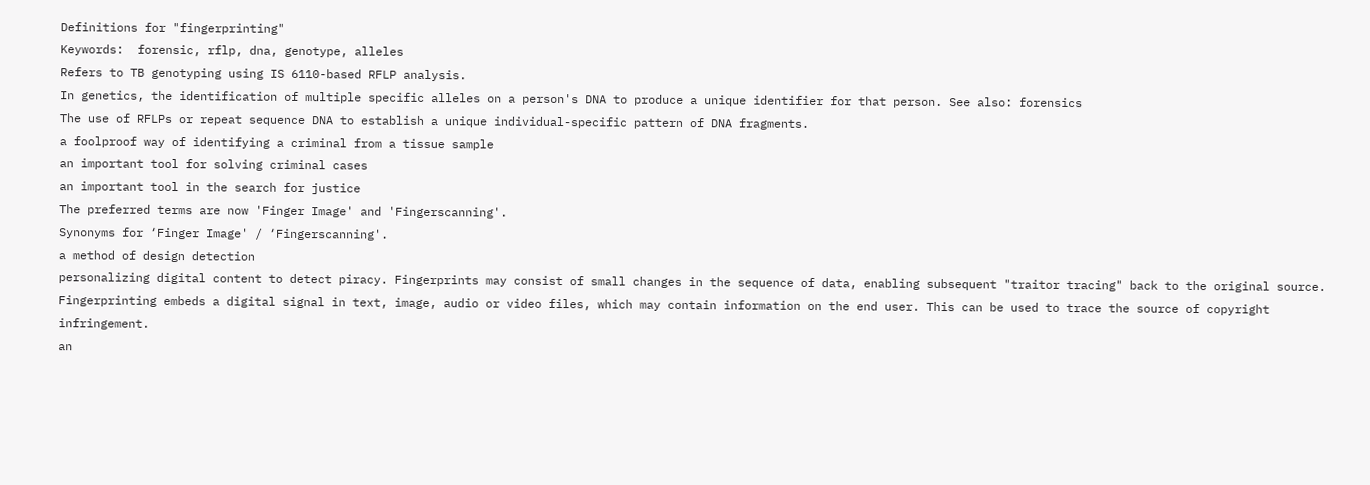Definitions for "fingerprinting"
Keywords:  forensic, rflp, dna, genotype, alleles
Refers to TB genotyping using IS 6110-based RFLP analysis.
In genetics, the identification of multiple specific alleles on a person's DNA to produce a unique identifier for that person. See also: forensics
The use of RFLPs or repeat sequence DNA to establish a unique individual-specific pattern of DNA fragments.
a foolproof way of identifying a criminal from a tissue sample
an important tool for solving criminal cases
an important tool in the search for justice
The preferred terms are now 'Finger Image' and 'Fingerscanning'.
Synonyms for ‘Finger Image' / ‘Fingerscanning'.
a method of design detection
personalizing digital content to detect piracy. Fingerprints may consist of small changes in the sequence of data, enabling subsequent "traitor tracing" back to the original source.
Fingerprinting embeds a digital signal in text, image, audio or video files, which may contain information on the end user. This can be used to trace the source of copyright infringement.
an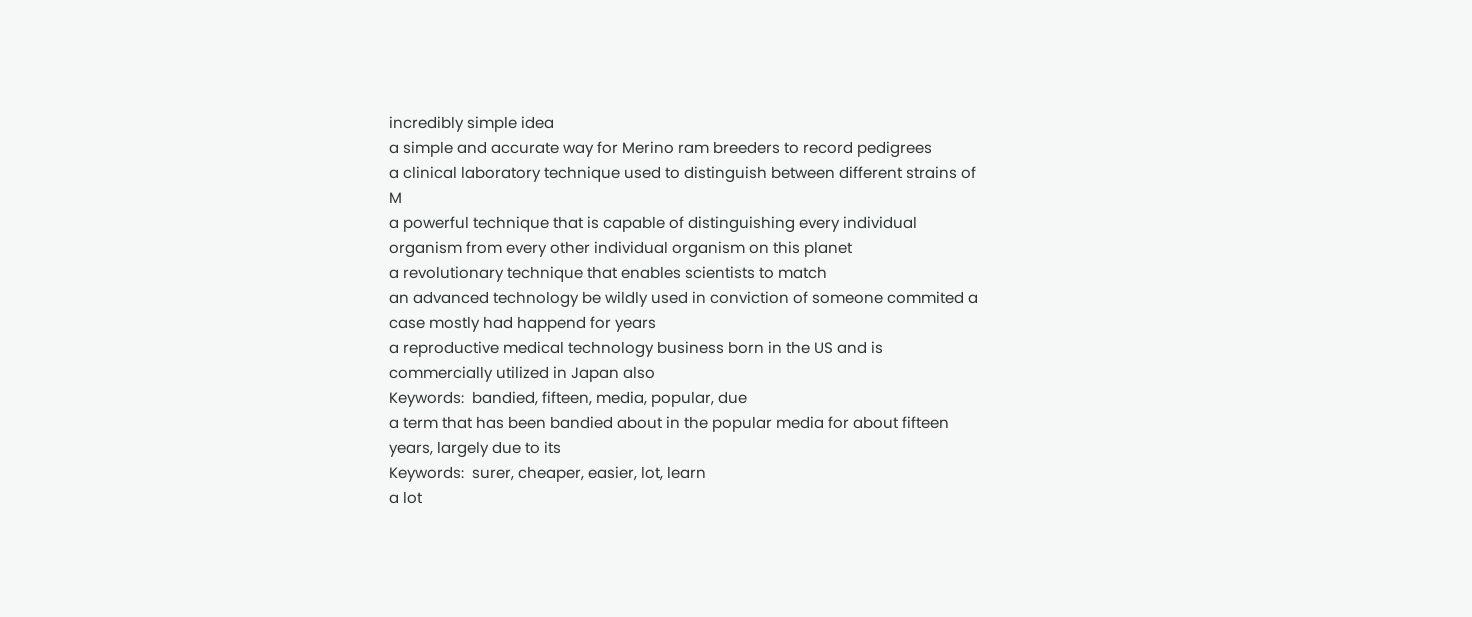incredibly simple idea
a simple and accurate way for Merino ram breeders to record pedigrees
a clinical laboratory technique used to distinguish between different strains of M
a powerful technique that is capable of distinguishing every individual organism from every other individual organism on this planet
a revolutionary technique that enables scientists to match
an advanced technology be wildly used in conviction of someone commited a case mostly had happend for years
a reproductive medical technology business born in the US and is commercially utilized in Japan also
Keywords:  bandied, fifteen, media, popular, due
a term that has been bandied about in the popular media for about fifteen years, largely due to its
Keywords:  surer, cheaper, easier, lot, learn
a lot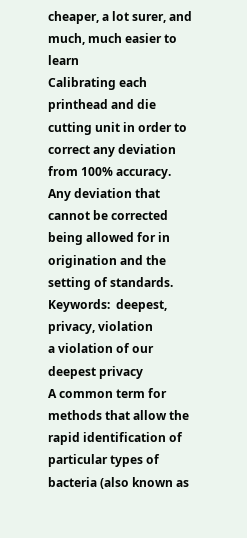cheaper, a lot surer, and much, much easier to learn
Calibrating each printhead and die cutting unit in order to correct any deviation from 100% accuracy. Any deviation that cannot be corrected being allowed for in origination and the setting of standards.
Keywords:  deepest, privacy, violation
a violation of our deepest privacy
A common term for methods that allow the rapid identification of particular types of bacteria (also known as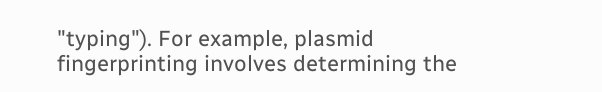"typing"). For example, plasmid fingerprinting involves determining the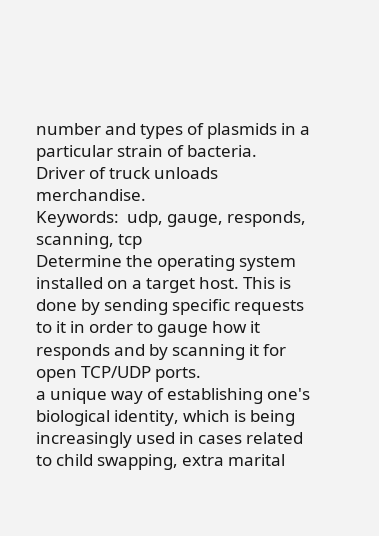number and types of plasmids in a particular strain of bacteria.
Driver of truck unloads merchandise.
Keywords:  udp, gauge, responds, scanning, tcp
Determine the operating system installed on a target host. This is done by sending specific requests to it in order to gauge how it responds and by scanning it for open TCP/UDP ports.
a unique way of establishing one's biological identity, which is being increasingly used in cases related to child swapping, extra marital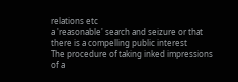relations etc
a 'reasonable' search and seizure or that there is a compelling public interest
The procedure of taking inked impressions of a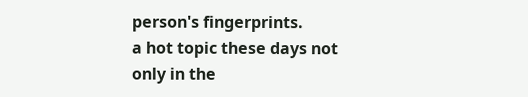person's fingerprints.
a hot topic these days not only in the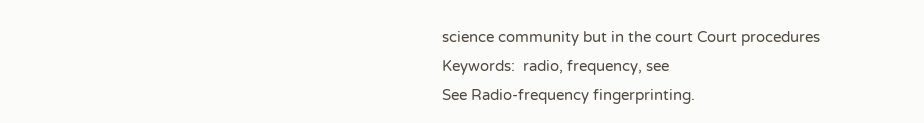science community but in the court Court procedures
Keywords:  radio, frequency, see
See Radio-frequency fingerprinting.